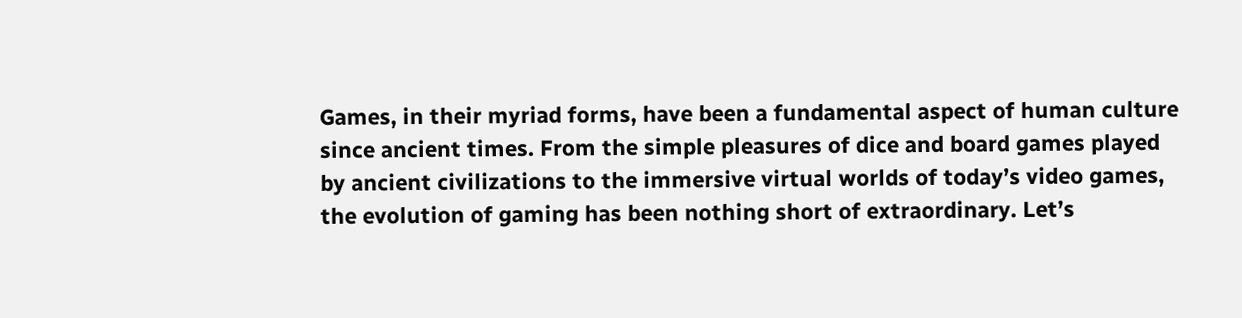Games, in their myriad forms, have been a fundamental aspect of human culture since ancient times. From the simple pleasures of dice and board games played by ancient civilizations to the immersive virtual worlds of today’s video games, the evolution of gaming has been nothing short of extraordinary. Let’s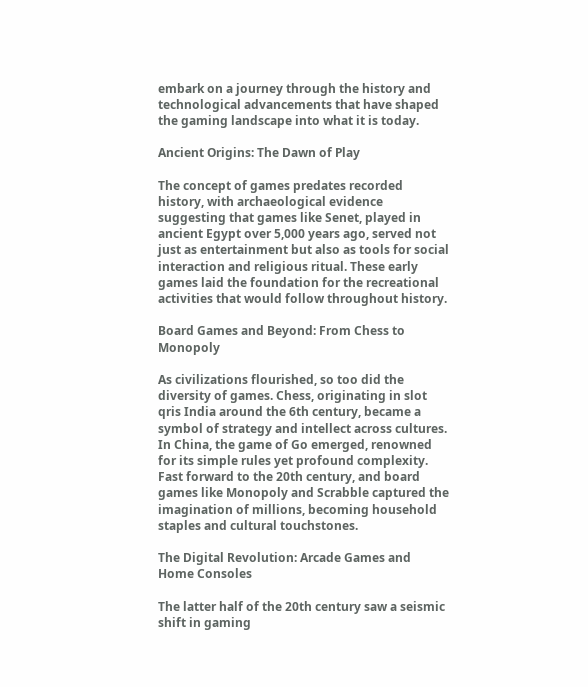embark on a journey through the history and technological advancements that have shaped the gaming landscape into what it is today.

Ancient Origins: The Dawn of Play

The concept of games predates recorded history, with archaeological evidence suggesting that games like Senet, played in ancient Egypt over 5,000 years ago, served not just as entertainment but also as tools for social interaction and religious ritual. These early games laid the foundation for the recreational activities that would follow throughout history.

Board Games and Beyond: From Chess to Monopoly

As civilizations flourished, so too did the diversity of games. Chess, originating in slot qris India around the 6th century, became a symbol of strategy and intellect across cultures. In China, the game of Go emerged, renowned for its simple rules yet profound complexity. Fast forward to the 20th century, and board games like Monopoly and Scrabble captured the imagination of millions, becoming household staples and cultural touchstones.

The Digital Revolution: Arcade Games and Home Consoles

The latter half of the 20th century saw a seismic shift in gaming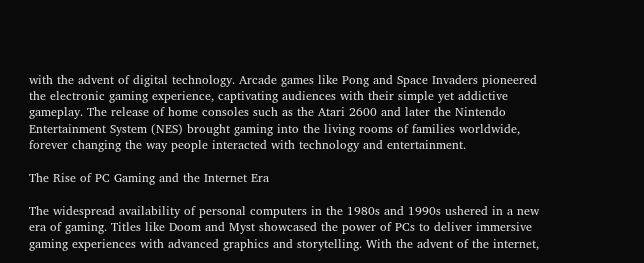with the advent of digital technology. Arcade games like Pong and Space Invaders pioneered the electronic gaming experience, captivating audiences with their simple yet addictive gameplay. The release of home consoles such as the Atari 2600 and later the Nintendo Entertainment System (NES) brought gaming into the living rooms of families worldwide, forever changing the way people interacted with technology and entertainment.

The Rise of PC Gaming and the Internet Era

The widespread availability of personal computers in the 1980s and 1990s ushered in a new era of gaming. Titles like Doom and Myst showcased the power of PCs to deliver immersive gaming experiences with advanced graphics and storytelling. With the advent of the internet,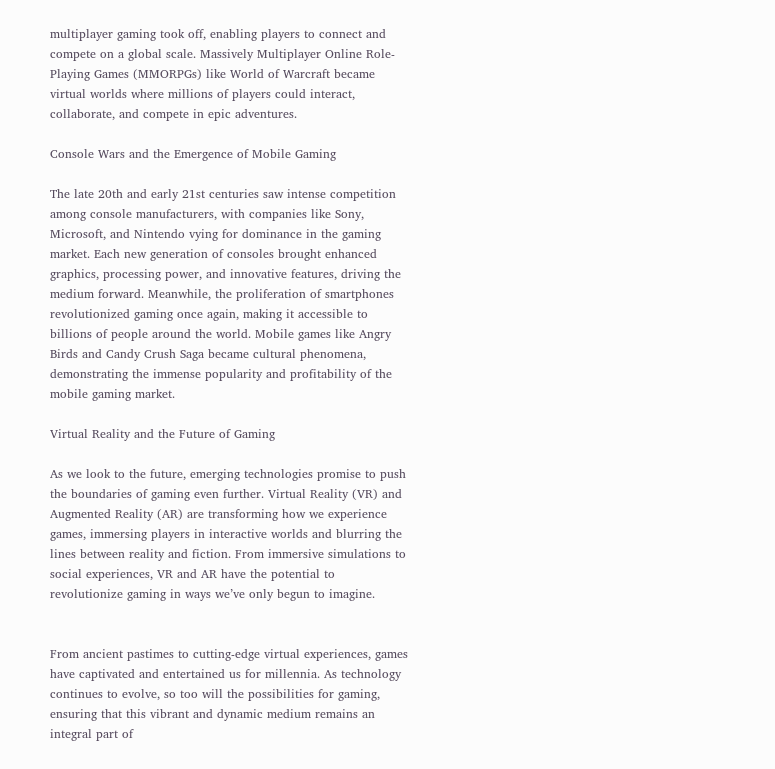multiplayer gaming took off, enabling players to connect and compete on a global scale. Massively Multiplayer Online Role-Playing Games (MMORPGs) like World of Warcraft became virtual worlds where millions of players could interact, collaborate, and compete in epic adventures.

Console Wars and the Emergence of Mobile Gaming

The late 20th and early 21st centuries saw intense competition among console manufacturers, with companies like Sony, Microsoft, and Nintendo vying for dominance in the gaming market. Each new generation of consoles brought enhanced graphics, processing power, and innovative features, driving the medium forward. Meanwhile, the proliferation of smartphones revolutionized gaming once again, making it accessible to billions of people around the world. Mobile games like Angry Birds and Candy Crush Saga became cultural phenomena, demonstrating the immense popularity and profitability of the mobile gaming market.

Virtual Reality and the Future of Gaming

As we look to the future, emerging technologies promise to push the boundaries of gaming even further. Virtual Reality (VR) and Augmented Reality (AR) are transforming how we experience games, immersing players in interactive worlds and blurring the lines between reality and fiction. From immersive simulations to social experiences, VR and AR have the potential to revolutionize gaming in ways we’ve only begun to imagine.


From ancient pastimes to cutting-edge virtual experiences, games have captivated and entertained us for millennia. As technology continues to evolve, so too will the possibilities for gaming, ensuring that this vibrant and dynamic medium remains an integral part of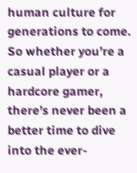human culture for generations to come. So whether you’re a casual player or a hardcore gamer, there’s never been a better time to dive into the ever-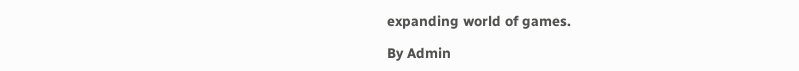expanding world of games.

By Admin